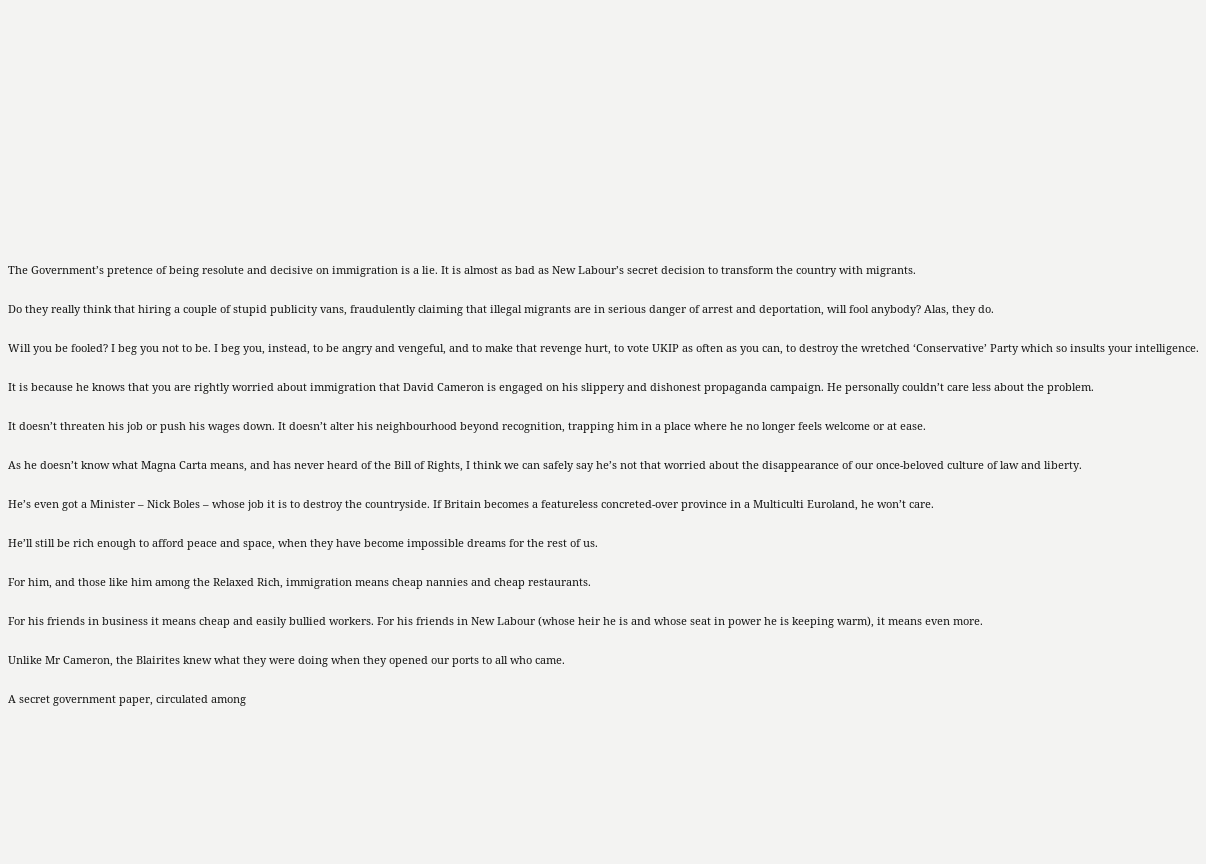The Government’s pretence of being resolute and decisive on immigration is a lie. It is almost as bad as New Labour’s secret decision to transform the country with migrants.

Do they really think that hiring a couple of stupid publicity vans, fraudulently claiming that illegal migrants are in serious danger of arrest and deportation, will fool anybody? Alas, they do.

Will you be fooled? I beg you not to be. I beg you, instead, to be angry and vengeful, and to make that revenge hurt, to vote UKIP as often as you can, to destroy the wretched ‘Conservative’ Party which so insults your intelligence.

It is because he knows that you are rightly worried about immigration that David Cameron is engaged on his slippery and dishonest propaganda campaign. He personally couldn’t care less about the problem.

It doesn’t threaten his job or push his wages down. It doesn’t alter his neighbourhood beyond recognition, trapping him in a place where he no longer feels welcome or at ease.

As he doesn’t know what Magna Carta means, and has never heard of the Bill of Rights, I think we can safely say he’s not that worried about the disappearance of our once-beloved culture of law and liberty.

He’s even got a Minister – Nick Boles – whose job it is to destroy the countryside. If Britain becomes a featureless concreted-over province in a Multiculti Euroland, he won’t care.

He’ll still be rich enough to afford peace and space, when they have become impossible dreams for the rest of us.

For him, and those like him among the Relaxed Rich, immigration means cheap nannies and cheap restaurants.

For his friends in business it means cheap and easily bullied workers. For his friends in New Labour (whose heir he is and whose seat in power he is keeping warm), it means even more.

Unlike Mr Cameron, the Blairites knew what they were doing when they opened our ports to all who came.

A secret government paper, circulated among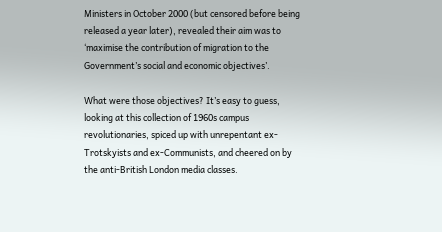Ministers in October 2000 (but censored before being released a year later), revealed their aim was to ‘maximise the contribution of migration to the Government’s social and economic objectives’.

What were those objectives? It’s easy to guess, looking at this collection of 1960s campus revolutionaries, spiced up with unrepentant ex-Trotskyists and ex-Communists, and cheered on by the anti-British London media classes.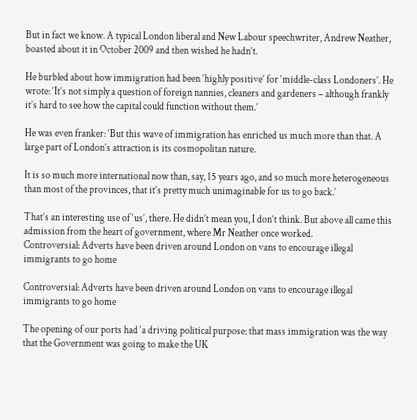But in fact we know. A typical London liberal and New Labour speechwriter, Andrew Neather, boasted about it in October 2009 and then wished he hadn’t.

He burbled about how immigration had been ‘highly positive’ for ‘middle-class Londoners’. He wrote: ‘It’s not simply a question of foreign nannies, cleaners and gardeners – although frankly it’s hard to see how the capital could function without them.’

He was even franker: ‘But this wave of immigration has enriched us much more than that. A large part of London’s attraction is its cosmopolitan nature.

It is so much more international now than, say, 15 years ago, and so much more heterogeneous than most of the provinces, that it’s pretty much unimaginable for us to go back.’

That’s an interesting use of ‘us’, there. He didn’t mean you, I don’t think. But above all came this admission from the heart of government, where Mr Neather once worked.
Controversial: Adverts have been driven around London on vans to encourage illegal immigrants to go home

Controversial: Adverts have been driven around London on vans to encourage illegal immigrants to go home

The opening of our ports had ‘a driving political purpose: that mass immigration was the way that the Government was going to make the UK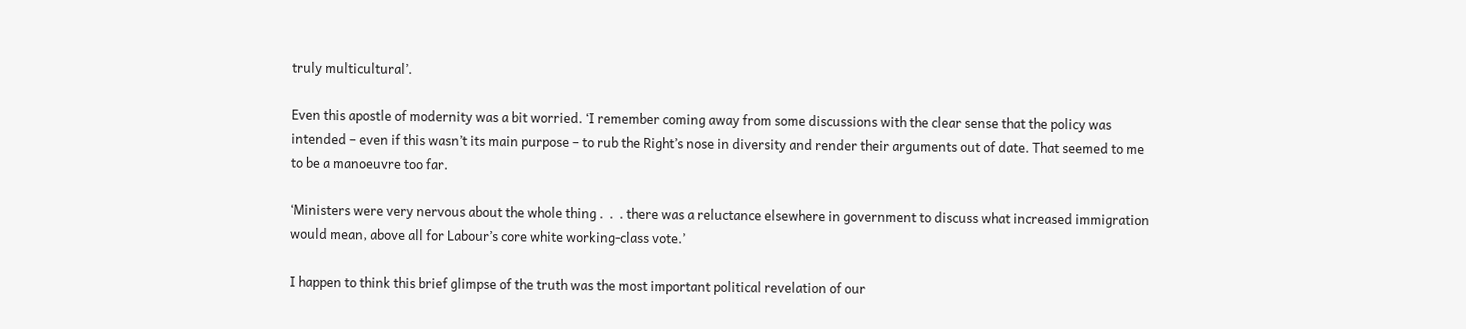truly multicultural’.

Even this apostle of modernity was a bit worried. ‘I remember coming away from some discussions with the clear sense that the policy was intended – even if this wasn’t its main purpose – to rub the Right’s nose in diversity and render their arguments out of date. That seemed to me to be a manoeuvre too far.

‘Ministers were very nervous about the whole thing .  .  . there was a reluctance elsewhere in government to discuss what increased immigration would mean, above all for Labour’s core white working-class vote.’

I happen to think this brief glimpse of the truth was the most important political revelation of our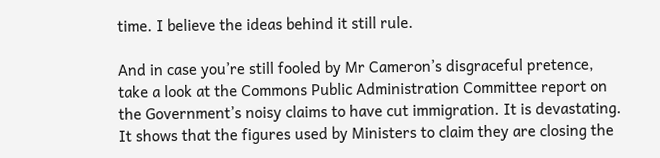time. I believe the ideas behind it still rule.

And in case you’re still fooled by Mr Cameron’s disgraceful pretence, take a look at the Commons Public Administration Committee report on the Government’s noisy claims to have cut immigration. It is devastating. It shows that the figures used by Ministers to claim they are closing the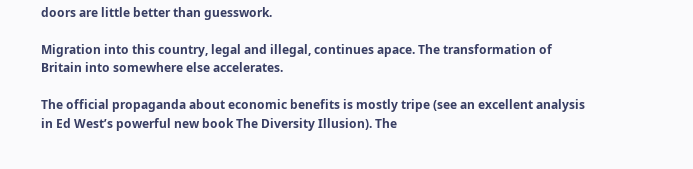doors are little better than guesswork.

Migration into this country, legal and illegal, continues apace. The transformation of Britain into somewhere else accelerates.

The official propaganda about economic benefits is mostly tripe (see an excellent analysis in Ed West’s powerful new book The Diversity Illusion). The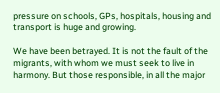pressure on schools, GPs, hospitals, housing and transport is huge and growing.

We have been betrayed. It is not the fault of the migrants, with whom we must seek to live in harmony. But those responsible, in all the major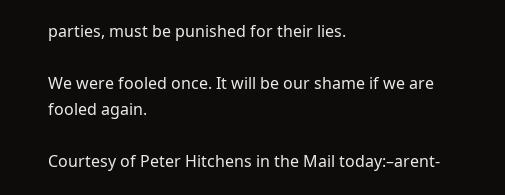parties, must be punished for their lies.

We were fooled once. It will be our shame if we are fooled again.

Courtesy of Peter Hitchens in the Mail today:–arent-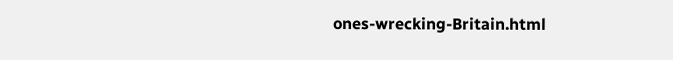ones-wrecking-Britain.html